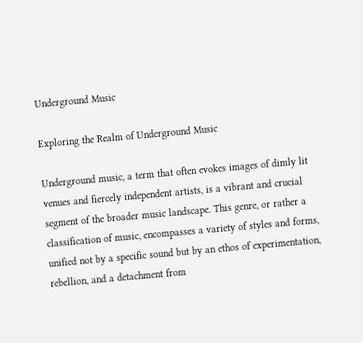Underground Music

Exploring the Realm of Underground Music

Underground music, a term that often evokes images of dimly lit venues and fiercely independent artists, is a vibrant and crucial segment of the broader music landscape. This genre, or rather a classification of music, encompasses a variety of styles and forms, unified not by a specific sound but by an ethos of experimentation, rebellion, and a detachment from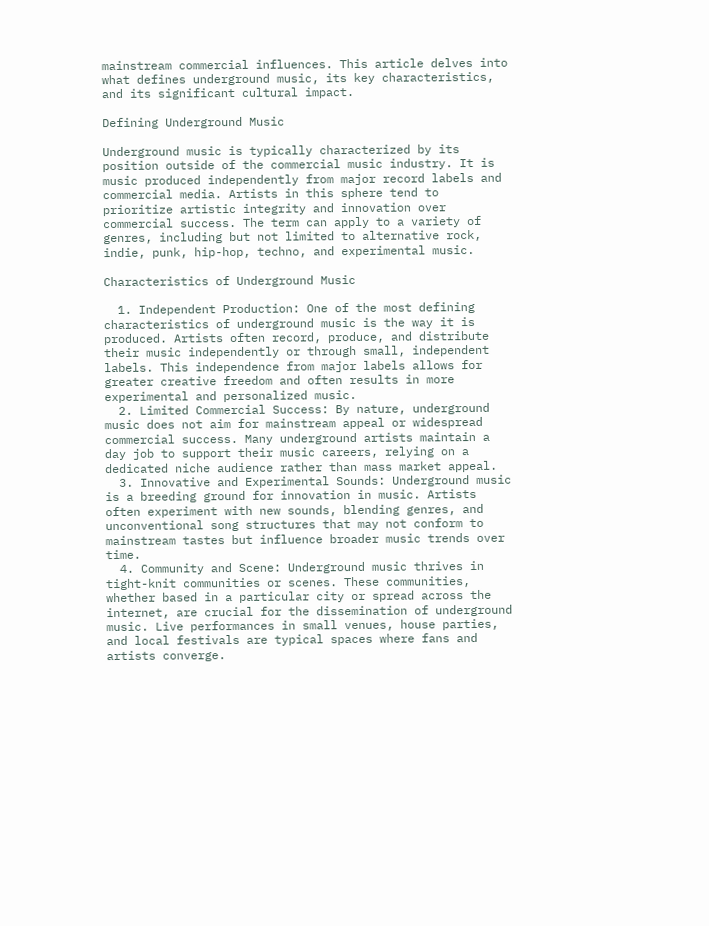mainstream commercial influences. This article delves into what defines underground music, its key characteristics, and its significant cultural impact.

Defining Underground Music

Underground music is typically characterized by its position outside of the commercial music industry. It is music produced independently from major record labels and commercial media. Artists in this sphere tend to prioritize artistic integrity and innovation over commercial success. The term can apply to a variety of genres, including but not limited to alternative rock, indie, punk, hip-hop, techno, and experimental music.

Characteristics of Underground Music

  1. Independent Production: One of the most defining characteristics of underground music is the way it is produced. Artists often record, produce, and distribute their music independently or through small, independent labels. This independence from major labels allows for greater creative freedom and often results in more experimental and personalized music.
  2. Limited Commercial Success: By nature, underground music does not aim for mainstream appeal or widespread commercial success. Many underground artists maintain a day job to support their music careers, relying on a dedicated niche audience rather than mass market appeal.
  3. Innovative and Experimental Sounds: Underground music is a breeding ground for innovation in music. Artists often experiment with new sounds, blending genres, and unconventional song structures that may not conform to mainstream tastes but influence broader music trends over time.
  4. Community and Scene: Underground music thrives in tight-knit communities or scenes. These communities, whether based in a particular city or spread across the internet, are crucial for the dissemination of underground music. Live performances in small venues, house parties, and local festivals are typical spaces where fans and artists converge.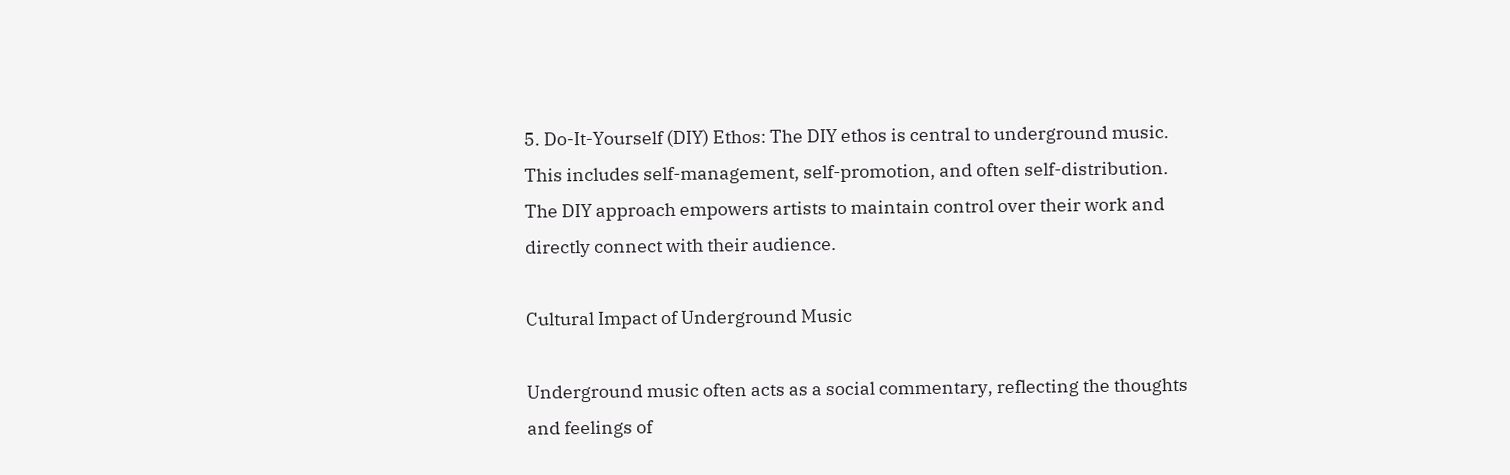5. Do-It-Yourself (DIY) Ethos: The DIY ethos is central to underground music. This includes self-management, self-promotion, and often self-distribution. The DIY approach empowers artists to maintain control over their work and directly connect with their audience.

Cultural Impact of Underground Music

Underground music often acts as a social commentary, reflecting the thoughts and feelings of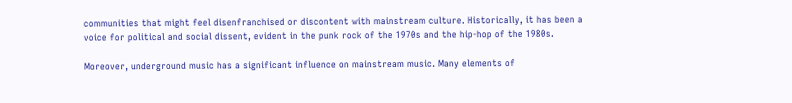communities that might feel disenfranchised or discontent with mainstream culture. Historically, it has been a voice for political and social dissent, evident in the punk rock of the 1970s and the hip-hop of the 1980s.

Moreover, underground music has a significant influence on mainstream music. Many elements of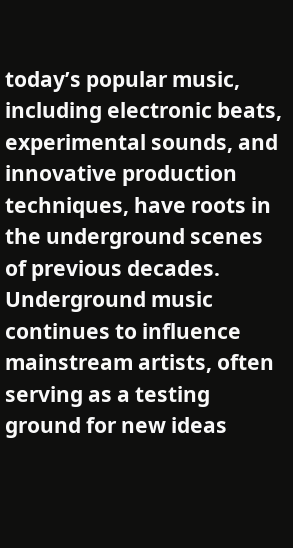today’s popular music, including electronic beats, experimental sounds, and innovative production techniques, have roots in the underground scenes of previous decades. Underground music continues to influence mainstream artists, often serving as a testing ground for new ideas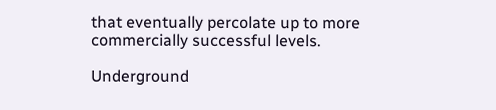that eventually percolate up to more commercially successful levels.

Underground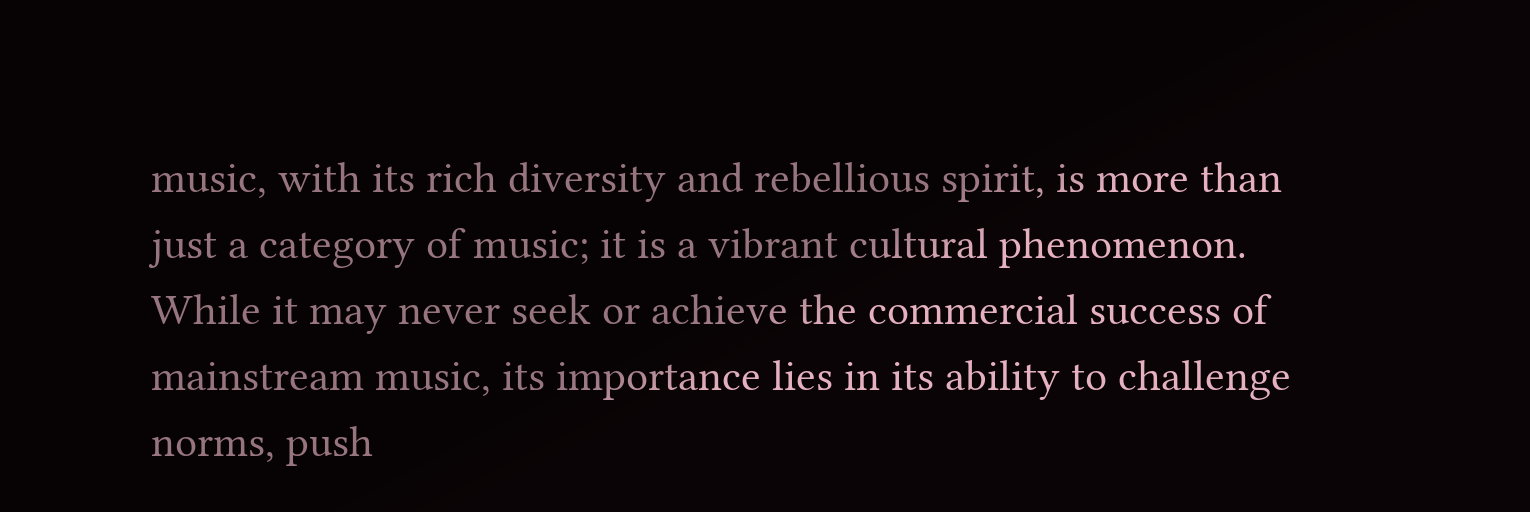music, with its rich diversity and rebellious spirit, is more than just a category of music; it is a vibrant cultural phenomenon. While it may never seek or achieve the commercial success of mainstream music, its importance lies in its ability to challenge norms, push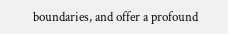boundaries, and offer a profound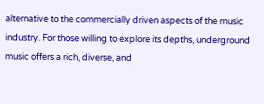alternative to the commercially driven aspects of the music industry. For those willing to explore its depths, underground music offers a rich, diverse, and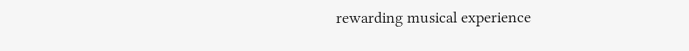rewarding musical experience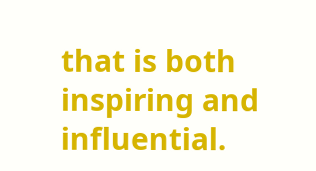that is both inspiring and influential.